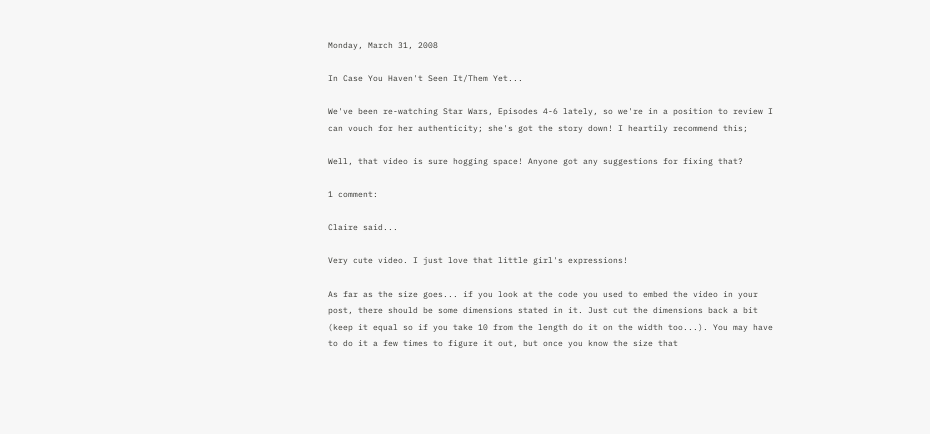Monday, March 31, 2008

In Case You Haven't Seen It/Them Yet...

We've been re-watching Star Wars, Episodes 4-6 lately, so we're in a position to review I can vouch for her authenticity; she's got the story down! I heartily recommend this;

Well, that video is sure hogging space! Anyone got any suggestions for fixing that?

1 comment:

Claire said...

Very cute video. I just love that little girl's expressions!

As far as the size goes... if you look at the code you used to embed the video in your post, there should be some dimensions stated in it. Just cut the dimensions back a bit (keep it equal so if you take 10 from the length do it on the width too...). You may have to do it a few times to figure it out, but once you know the size that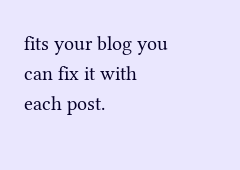fits your blog you can fix it with each post.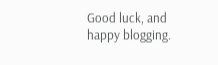Good luck, and happy blogging.